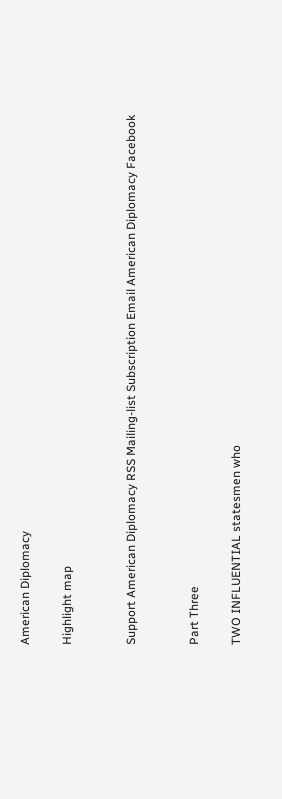American Diplomacy

Highlight map


Support American Diplomacy RSS Mailing-list Subscription Email American Diplomacy Facebook


Part Three

TWO INFLUENTIAL statesmen who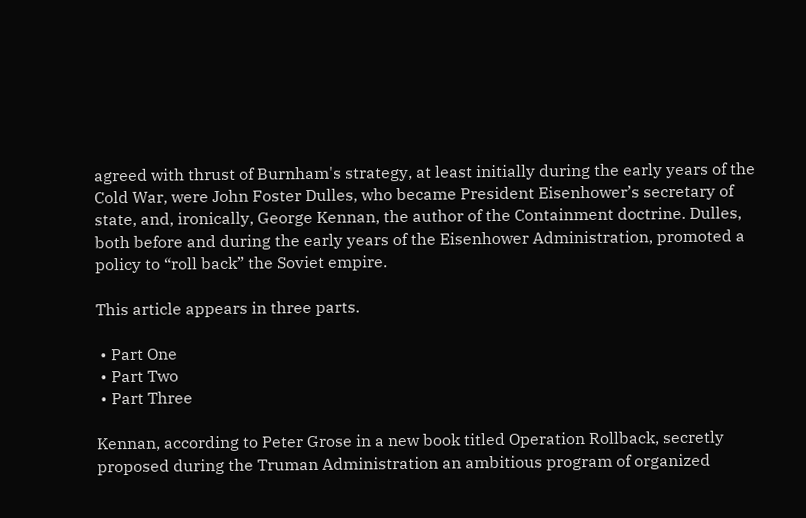agreed with thrust of Burnham's strategy, at least initially during the early years of the Cold War, were John Foster Dulles, who became President Eisenhower’s secretary of state, and, ironically, George Kennan, the author of the Containment doctrine. Dulles, both before and during the early years of the Eisenhower Administration, promoted a policy to “roll back” the Soviet empire.

This article appears in three parts.

 • Part One
 • Part Two
 • Part Three

Kennan, according to Peter Grose in a new book titled Operation Rollback, secretly proposed during the Truman Administration an ambitious program of organized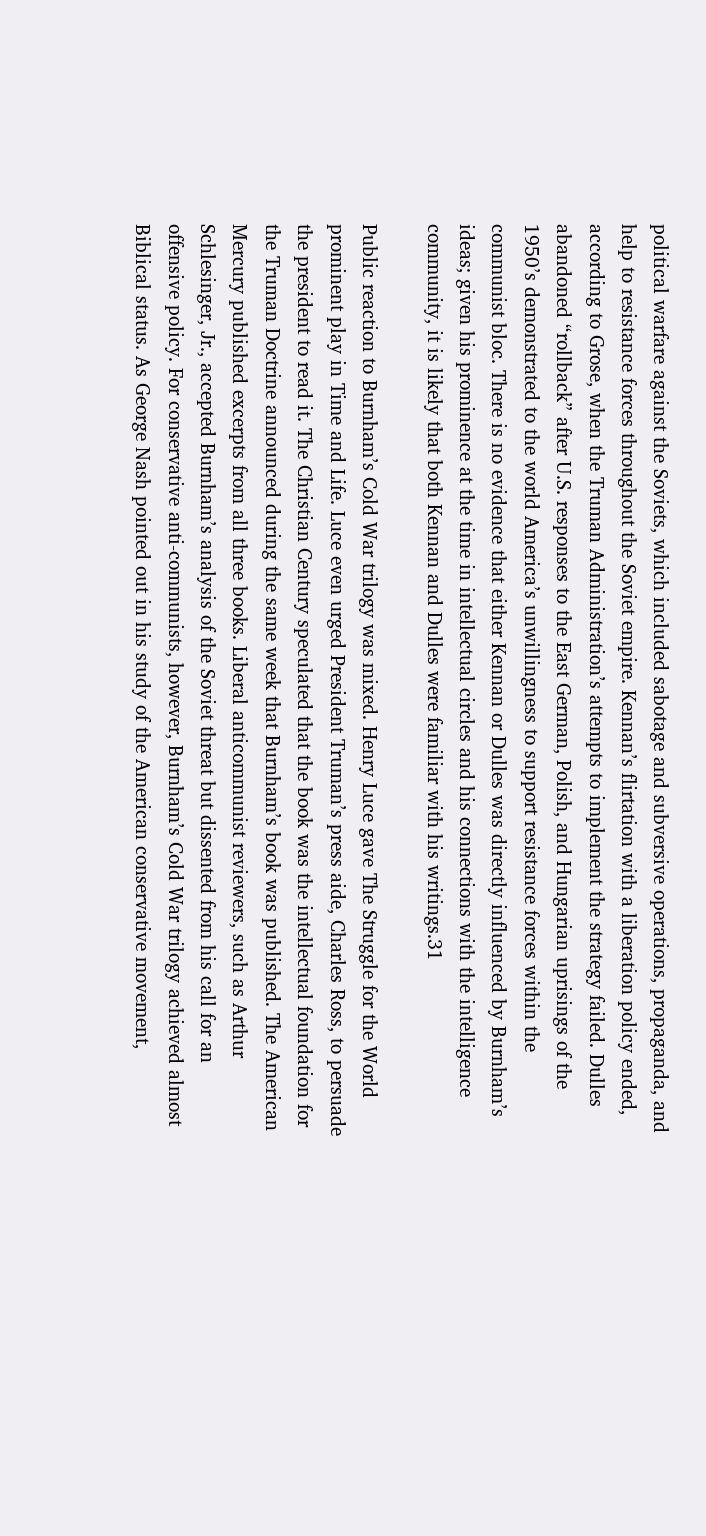political warfare against the Soviets, which included sabotage and subversive operations, propaganda, and help to resistance forces throughout the Soviet empire. Kennan’s flirtation with a liberation policy ended, according to Grose, when the Truman Administration’s attempts to implement the strategy failed. Dulles abandoned “rollback” after U.S. responses to the East German, Polish, and Hungarian uprisings of the 1950’s demonstrated to the world America’s unwillingness to support resistance forces within the communist bloc. There is no evidence that either Kennan or Dulles was directly influenced by Burnham’s ideas; given his prominence at the time in intellectual circles and his connections with the intelligence community, it is likely that both Kennan and Dulles were familiar with his writings.31

Public reaction to Burnham’s Cold War trilogy was mixed. Henry Luce gave The Struggle for the World prominent play in Time and Life. Luce even urged President Truman’s press aide, Charles Ross, to persuade the president to read it. The Christian Century speculated that the book was the intellectual foundation for the Truman Doctrine announced during the same week that Burnham’s book was published. The American Mercury published excerpts from all three books. Liberal anticommunist reviewers, such as Arthur Schlesinger, Jr., accepted Burnham’s analysis of the Soviet threat but dissented from his call for an offensive policy. For conservative anti-communists, however, Burnham’s Cold War trilogy achieved almost Biblical status. As George Nash pointed out in his study of the American conservative movement,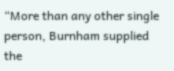“More than any other single person, Burnham supplied the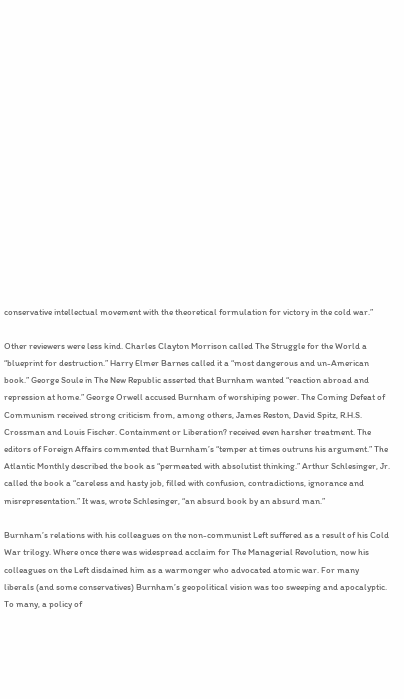conservative intellectual movement with the theoretical formulation for victory in the cold war.”

Other reviewers were less kind. Charles Clayton Morrison called The Struggle for the World a “blueprint for destruction.” Harry Elmer Barnes called it a “most dangerous and un-American book.” George Soule in The New Republic asserted that Burnham wanted “reaction abroad and repression at home.” George Orwell accused Burnham of worshiping power. The Coming Defeat of Communism received strong criticism from, among others, James Reston, David Spitz, R.H.S. Crossman and Louis Fischer. Containment or Liberation? received even harsher treatment. The editors of Foreign Affairs commented that Burnham’s “temper at times outruns his argument.” The Atlantic Monthly described the book as “permeated with absolutist thinking.” Arthur Schlesinger, Jr. called the book a “careless and hasty job, filled with confusion, contradictions, ignorance and misrepresentation.” It was, wrote Schlesinger, “an absurd book by an absurd man.”

Burnham’s relations with his colleagues on the non-communist Left suffered as a result of his Cold War trilogy. Where once there was widespread acclaim for The Managerial Revolution, now his colleagues on the Left disdained him as a warmonger who advocated atomic war. For many liberals (and some conservatives) Burnham’s geopolitical vision was too sweeping and apocalyptic. To many, a policy of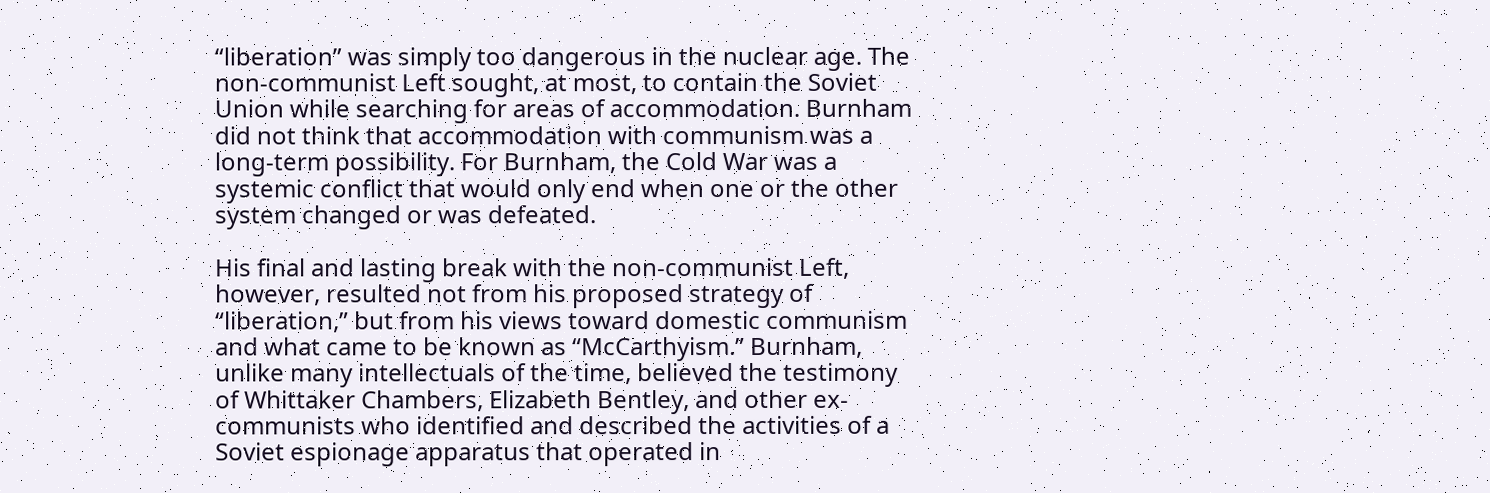“liberation” was simply too dangerous in the nuclear age. The non-communist Left sought, at most, to contain the Soviet Union while searching for areas of accommodation. Burnham did not think that accommodation with communism was a long-term possibility. For Burnham, the Cold War was a systemic conflict that would only end when one or the other system changed or was defeated.

His final and lasting break with the non-communist Left, however, resulted not from his proposed strategy of “liberation,” but from his views toward domestic communism and what came to be known as “McCarthyism.” Burnham, unlike many intellectuals of the time, believed the testimony of Whittaker Chambers, Elizabeth Bentley, and other ex-communists who identified and described the activities of a Soviet espionage apparatus that operated in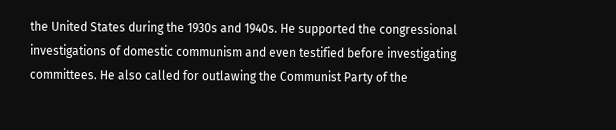the United States during the 1930s and 1940s. He supported the congressional investigations of domestic communism and even testified before investigating committees. He also called for outlawing the Communist Party of the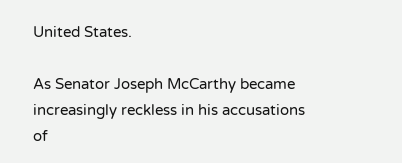United States.

As Senator Joseph McCarthy became increasingly reckless in his accusations of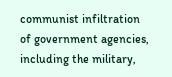communist infiltration of government agencies, including the military,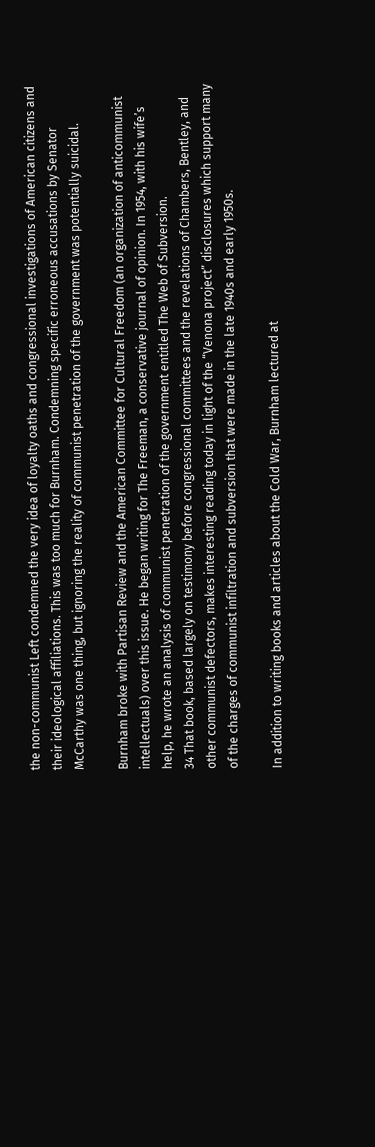the non-communist Left condemned the very idea of loyalty oaths and congressional investigations of American citizens and their ideological affiliations. This was too much for Burnham. Condemning specific erroneous accusations by Senator McCarthy was one thing, but ignoring the reality of communist penetration of the government was potentially suicidal.

Burnham broke with Partisan Review and the American Committee for Cultural Freedom (an organization of anticommunist intellectuals) over this issue. He began writing for The Freeman, a conservative journal of opinion. In 1954, with his wife’s help, he wrote an analysis of communist penetration of the government entitled The Web of Subversion.
34 That book, based largely on testimony before congressional committees and the revelations of Chambers, Bentley, and other communist defectors, makes interesting reading today in light of the “Venona project” disclosures which support many of the charges of communist infiltration and subversion that were made in the late 1940s and early 1950s.

In addition to writing books and articles about the Cold War, Burnham lectured at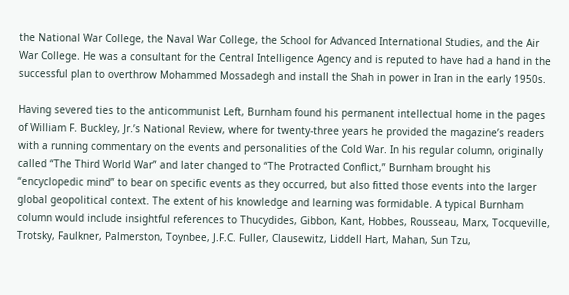the National War College, the Naval War College, the School for Advanced International Studies, and the Air War College. He was a consultant for the Central Intelligence Agency and is reputed to have had a hand in the successful plan to overthrow Mohammed Mossadegh and install the Shah in power in Iran in the early 1950s.

Having severed ties to the anticommunist Left, Burnham found his permanent intellectual home in the pages of William F. Buckley, Jr.’s National Review, where for twenty-three years he provided the magazine’s readers with a running commentary on the events and personalities of the Cold War. In his regular column, originally called “The Third World War” and later changed to “The Protracted Conflict,” Burnham brought his “encyclopedic mind” to bear on specific events as they occurred, but also fitted those events into the larger global geopolitical context. The extent of his knowledge and learning was formidable. A typical Burnham column would include insightful references to Thucydides, Gibbon, Kant, Hobbes, Rousseau, Marx, Tocqueville, Trotsky, Faulkner, Palmerston, Toynbee, J.F.C. Fuller, Clausewitz, Liddell Hart, Mahan, Sun Tzu,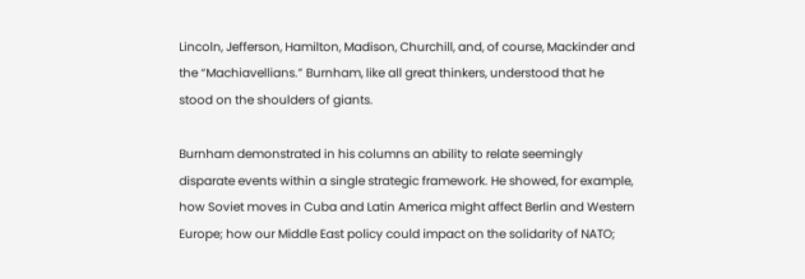Lincoln, Jefferson, Hamilton, Madison, Churchill, and, of course, Mackinder and the “Machiavellians.” Burnham, like all great thinkers, understood that he stood on the shoulders of giants.

Burnham demonstrated in his columns an ability to relate seemingly disparate events within a single strategic framework. He showed, for example, how Soviet moves in Cuba and Latin America might affect Berlin and Western Europe; how our Middle East policy could impact on the solidarity of NATO;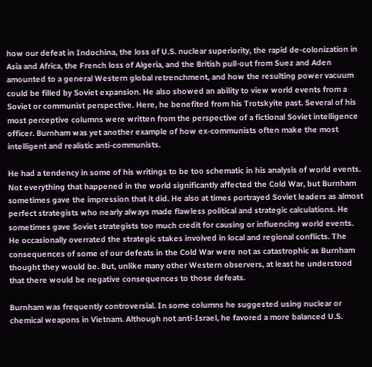how our defeat in Indochina, the loss of U.S. nuclear superiority, the rapid de-colonization in Asia and Africa, the French loss of Algeria, and the British pull-out from Suez and Aden amounted to a general Western global retrenchment, and how the resulting power vacuum could be filled by Soviet expansion. He also showed an ability to view world events from a Soviet or communist perspective. Here, he benefited from his Trotskyite past. Several of his most perceptive columns were written from the perspective of a fictional Soviet intelligence officer. Burnham was yet another example of how ex-communists often make the most intelligent and realistic anti-communists.

He had a tendency in some of his writings to be too schematic in his analysis of world events. Not everything that happened in the world significantly affected the Cold War, but Burnham sometimes gave the impression that it did. He also at times portrayed Soviet leaders as almost perfect strategists who nearly always made flawless political and strategic calculations. He sometimes gave Soviet strategists too much credit for causing or influencing world events. He occasionally overrated the strategic stakes involved in local and regional conflicts. The consequences of some of our defeats in the Cold War were not as catastrophic as Burnham thought they would be. But, unlike many other Western observers, at least he understood that there would be negative consequences to those defeats.

Burnham was frequently controversial. In some columns he suggested using nuclear or chemical weapons in Vietnam. Although not anti-Israel, he favored a more balanced U.S.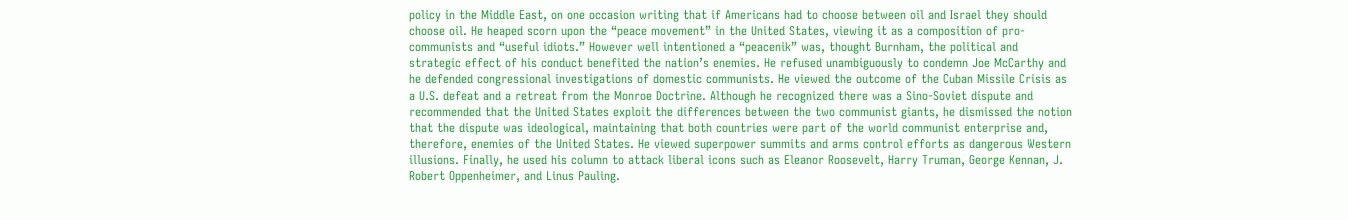policy in the Middle East, on one occasion writing that if Americans had to choose between oil and Israel they should choose oil. He heaped scorn upon the “peace movement” in the United States, viewing it as a composition of pro-communists and “useful idiots.” However well intentioned a “peacenik” was, thought Burnham, the political and strategic effect of his conduct benefited the nation’s enemies. He refused unambiguously to condemn Joe McCarthy and he defended congressional investigations of domestic communists. He viewed the outcome of the Cuban Missile Crisis as a U.S. defeat and a retreat from the Monroe Doctrine. Although he recognized there was a Sino-Soviet dispute and recommended that the United States exploit the differences between the two communist giants, he dismissed the notion that the dispute was ideological, maintaining that both countries were part of the world communist enterprise and, therefore, enemies of the United States. He viewed superpower summits and arms control efforts as dangerous Western illusions. Finally, he used his column to attack liberal icons such as Eleanor Roosevelt, Harry Truman, George Kennan, J. Robert Oppenheimer, and Linus Pauling.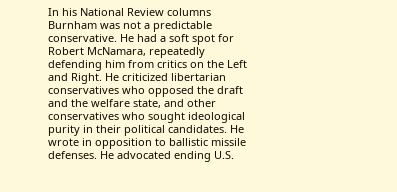In his National Review columns Burnham was not a predictable conservative. He had a soft spot for Robert McNamara, repeatedly defending him from critics on the Left and Right. He criticized libertarian conservatives who opposed the draft and the welfare state, and other conservatives who sought ideological purity in their political candidates. He wrote in opposition to ballistic missile defenses. He advocated ending U.S.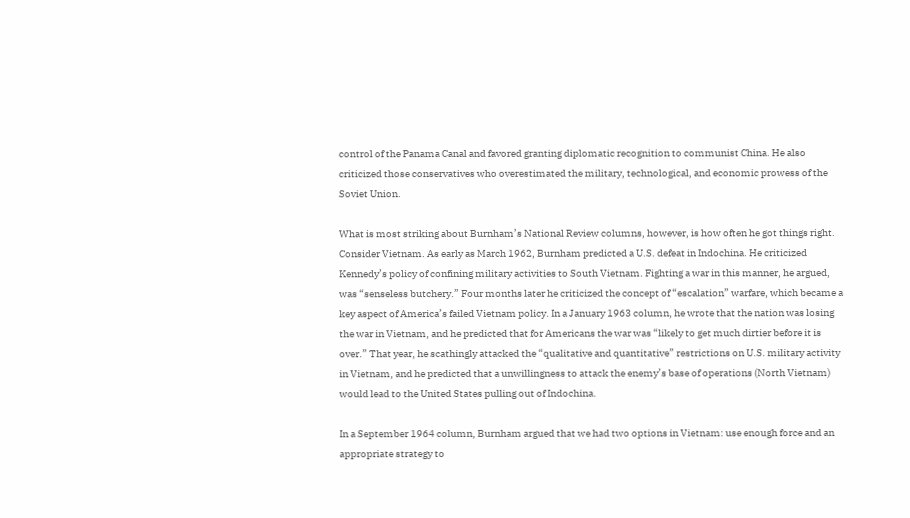control of the Panama Canal and favored granting diplomatic recognition to communist China. He also criticized those conservatives who overestimated the military, technological, and economic prowess of the Soviet Union.

What is most striking about Burnham’s National Review columns, however, is how often he got things right. Consider Vietnam. As early as March 1962, Burnham predicted a U.S. defeat in Indochina. He criticized Kennedy’s policy of confining military activities to South Vietnam. Fighting a war in this manner, he argued, was “senseless butchery.” Four months later he criticized the concept of “escalation” warfare, which became a key aspect of America’s failed Vietnam policy. In a January 1963 column, he wrote that the nation was losing the war in Vietnam, and he predicted that for Americans the war was “likely to get much dirtier before it is over.” That year, he scathingly attacked the “qualitative and quantitative” restrictions on U.S. military activity in Vietnam, and he predicted that a unwillingness to attack the enemy’s base of operations (North Vietnam) would lead to the United States pulling out of Indochina.

In a September 1964 column, Burnham argued that we had two options in Vietnam: use enough force and an appropriate strategy to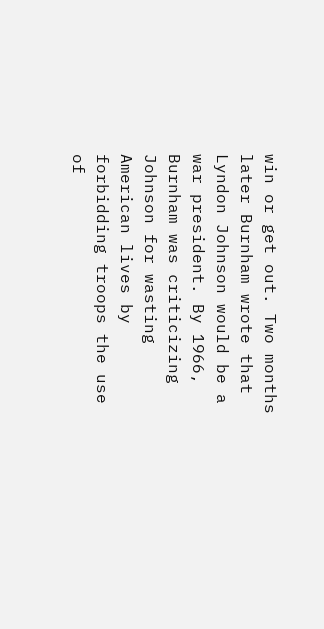win or get out. Two months later Burnham wrote that Lyndon Johnson would be a war president. By 1966, Burnham was criticizing Johnson for wasting American lives by forbidding troops the use of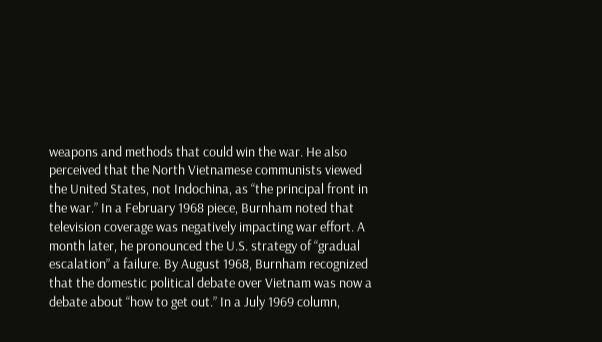weapons and methods that could win the war. He also perceived that the North Vietnamese communists viewed the United States, not Indochina, as “the principal front in the war.” In a February 1968 piece, Burnham noted that television coverage was negatively impacting war effort. A month later, he pronounced the U.S. strategy of “gradual escalation” a failure. By August 1968, Burnham recognized that the domestic political debate over Vietnam was now a debate about “how to get out.” In a July 1969 column,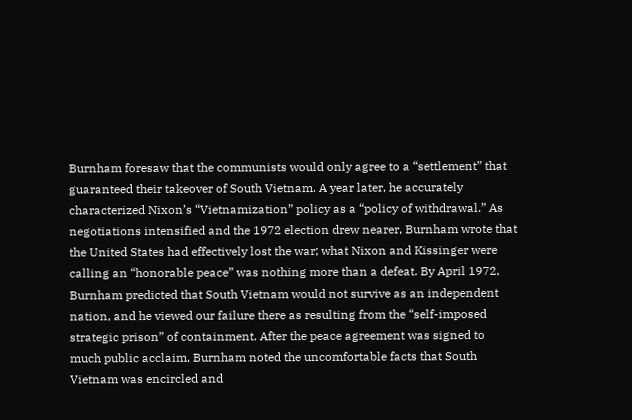Burnham foresaw that the communists would only agree to a “settlement” that guaranteed their takeover of South Vietnam. A year later, he accurately characterized Nixon’s “Vietnamization” policy as a “policy of withdrawal.” As negotiations intensified and the 1972 election drew nearer, Burnham wrote that the United States had effectively lost the war; what Nixon and Kissinger were calling an “honorable peace” was nothing more than a defeat. By April 1972, Burnham predicted that South Vietnam would not survive as an independent nation, and he viewed our failure there as resulting from the “self-imposed strategic prison” of containment. After the peace agreement was signed to much public acclaim, Burnham noted the uncomfortable facts that South Vietnam was encircled and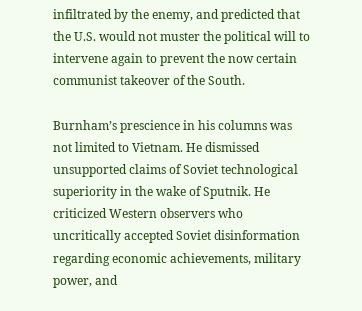infiltrated by the enemy, and predicted that the U.S. would not muster the political will to intervene again to prevent the now certain communist takeover of the South.

Burnham’s prescience in his columns was not limited to Vietnam. He dismissed unsupported claims of Soviet technological superiority in the wake of Sputnik. He criticized Western observers who uncritically accepted Soviet disinformation regarding economic achievements, military power, and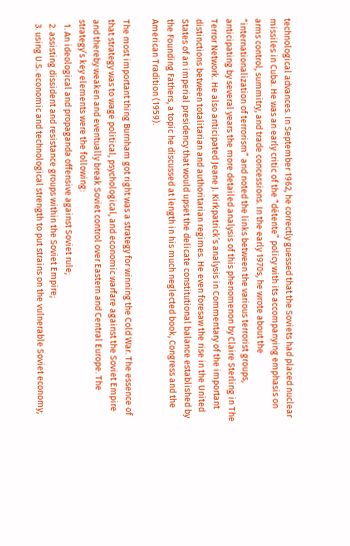technological advances. In September 1962, he correctly guessed that the Soviets had placed nuclear missiles in Cuba. He was an early critic of the “détente” policy with its accompanying emphasis on arms control, summitry, and trade concessions. In the early 1970s, he wrote about the “internationalization of terrorism” and noted the links between the various terrorist groups, anticipating by several years the more detailed analysis of this phenomenon by Claire Sterling in The Terror Network. He also anticipated Jeane J. Kirkpatrick’s analysis in Commentary of the important distinctions between totalitarian and authoritarian regimes. He even foresaw the rise in the United States of an imperial presidency that would upset the delicate constitutional balance established by the Founding Fathers, a topic he discussed at length in his much neglected book, Congress and the American Tradition (1959).

The most important thing Burnham got right was a strategy for winning the Cold War. The essence of that strategy was to wage political, psychological, and economic warfare against the Soviet Empire and thereby weaken and eventually break Soviet control over Eastern and Central Europe. The strategy’s key elements were the following:
  1. An ideological and propaganda offensive against Soviet rule;
  2. assisting dissident and resistance groups within the Soviet Empire;
  3. using U.S. economic and technological strength to put strains on the vulnerable Soviet economy;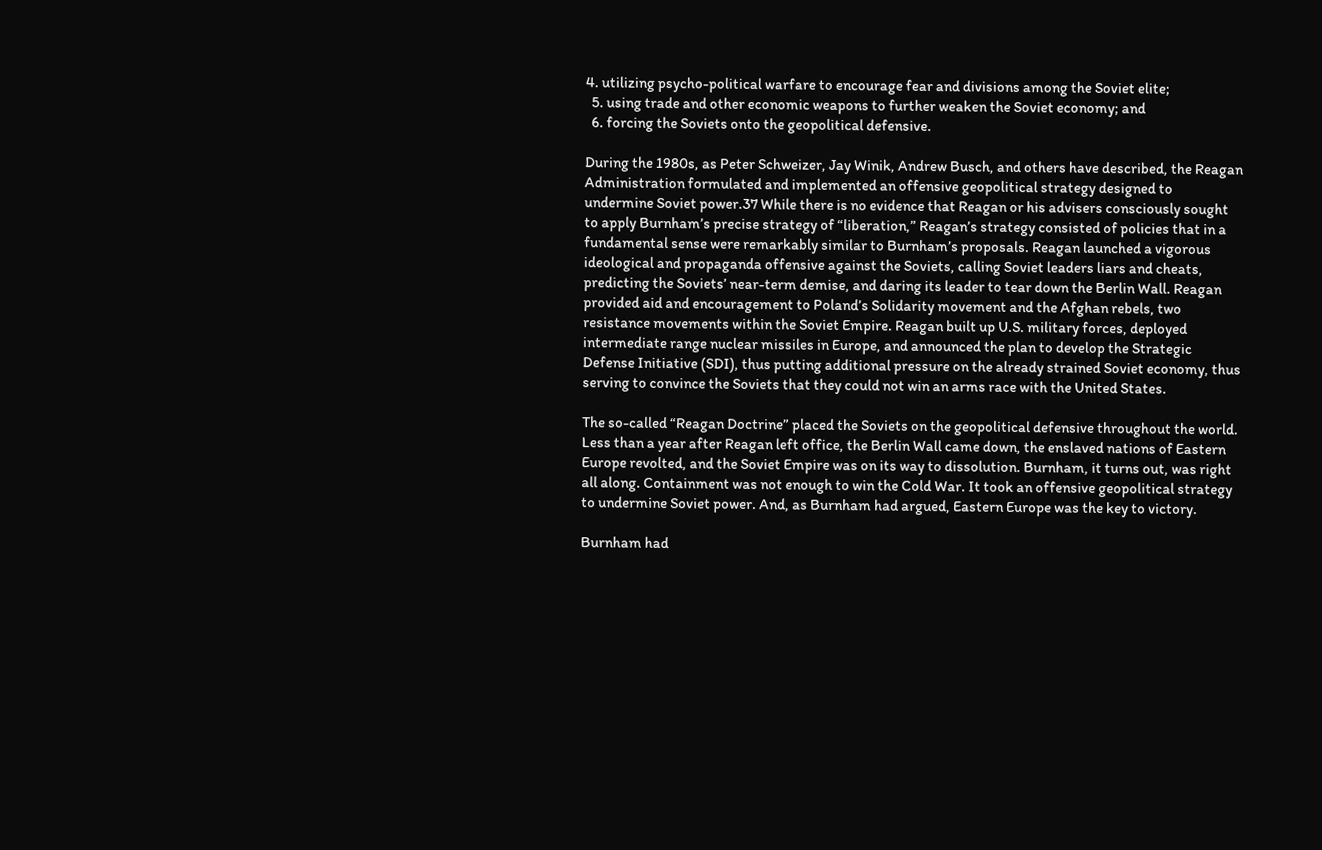4. utilizing psycho-political warfare to encourage fear and divisions among the Soviet elite;
  5. using trade and other economic weapons to further weaken the Soviet economy; and
  6. forcing the Soviets onto the geopolitical defensive.

During the 1980s, as Peter Schweizer, Jay Winik, Andrew Busch, and others have described, the Reagan Administration formulated and implemented an offensive geopolitical strategy designed to undermine Soviet power.37 While there is no evidence that Reagan or his advisers consciously sought to apply Burnham’s precise strategy of “liberation,” Reagan’s strategy consisted of policies that in a fundamental sense were remarkably similar to Burnham’s proposals. Reagan launched a vigorous ideological and propaganda offensive against the Soviets, calling Soviet leaders liars and cheats, predicting the Soviets’ near-term demise, and daring its leader to tear down the Berlin Wall. Reagan provided aid and encouragement to Poland’s Solidarity movement and the Afghan rebels, two resistance movements within the Soviet Empire. Reagan built up U.S. military forces, deployed intermediate range nuclear missiles in Europe, and announced the plan to develop the Strategic Defense Initiative (SDI), thus putting additional pressure on the already strained Soviet economy, thus serving to convince the Soviets that they could not win an arms race with the United States.

The so-called “Reagan Doctrine” placed the Soviets on the geopolitical defensive throughout the world. Less than a year after Reagan left office, the Berlin Wall came down, the enslaved nations of Eastern Europe revolted, and the Soviet Empire was on its way to dissolution. Burnham, it turns out, was right all along. Containment was not enough to win the Cold War. It took an offensive geopolitical strategy to undermine Soviet power. And, as Burnham had argued, Eastern Europe was the key to victory.

Burnham had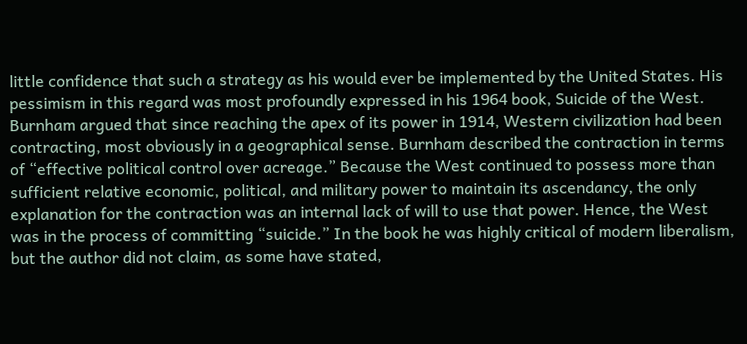little confidence that such a strategy as his would ever be implemented by the United States. His pessimism in this regard was most profoundly expressed in his 1964 book, Suicide of the West. Burnham argued that since reaching the apex of its power in 1914, Western civilization had been contracting, most obviously in a geographical sense. Burnham described the contraction in terms of “effective political control over acreage.” Because the West continued to possess more than sufficient relative economic, political, and military power to maintain its ascendancy, the only explanation for the contraction was an internal lack of will to use that power. Hence, the West was in the process of committing “suicide.” In the book he was highly critical of modern liberalism, but the author did not claim, as some have stated,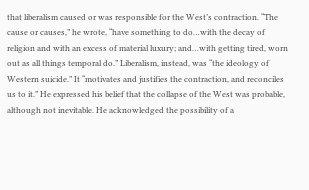that liberalism caused or was responsible for the West’s contraction. “The cause or causes,” he wrote, “have something to do…with the decay of religion and with an excess of material luxury; and…with getting tired, worn out as all things temporal do.” Liberalism, instead, was “the ideology of Western suicide.” It “motivates and justifies the contraction, and reconciles us to it.” He expressed his belief that the collapse of the West was probable, although not inevitable. He acknowledged the possibility of a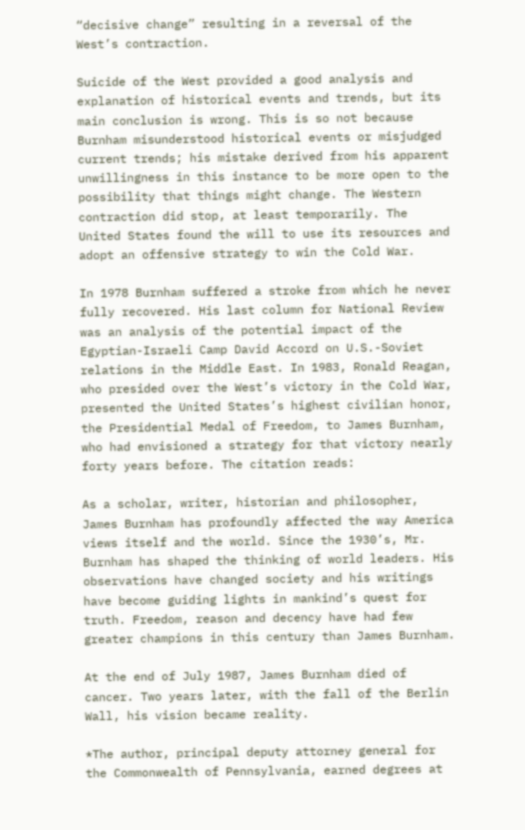“decisive change” resulting in a reversal of the West’s contraction.

Suicide of the West provided a good analysis and explanation of historical events and trends, but its main conclusion is wrong. This is so not because Burnham misunderstood historical events or misjudged current trends; his mistake derived from his apparent unwillingness in this instance to be more open to the possibility that things might change. The Western contraction did stop, at least temporarily. The United States found the will to use its resources and adopt an offensive strategy to win the Cold War.

In 1978 Burnham suffered a stroke from which he never fully recovered. His last column for National Review was an analysis of the potential impact of the Egyptian-Israeli Camp David Accord on U.S.-Soviet relations in the Middle East. In 1983, Ronald Reagan, who presided over the West’s victory in the Cold War, presented the United States’s highest civilian honor, the Presidential Medal of Freedom, to James Burnham, who had envisioned a strategy for that victory nearly forty years before. The citation reads:

As a scholar, writer, historian and philosopher, James Burnham has profoundly affected the way America views itself and the world. Since the 1930’s, Mr. Burnham has shaped the thinking of world leaders. His observations have changed society and his writings have become guiding lights in mankind’s quest for truth. Freedom, reason and decency have had few greater champions in this century than James Burnham.

At the end of July 1987, James Burnham died of cancer. Two years later, with the fall of the Berlin Wall, his vision became reality.

*The author, principal deputy attorney general for the Commonwealth of Pennsylvania, earned degrees at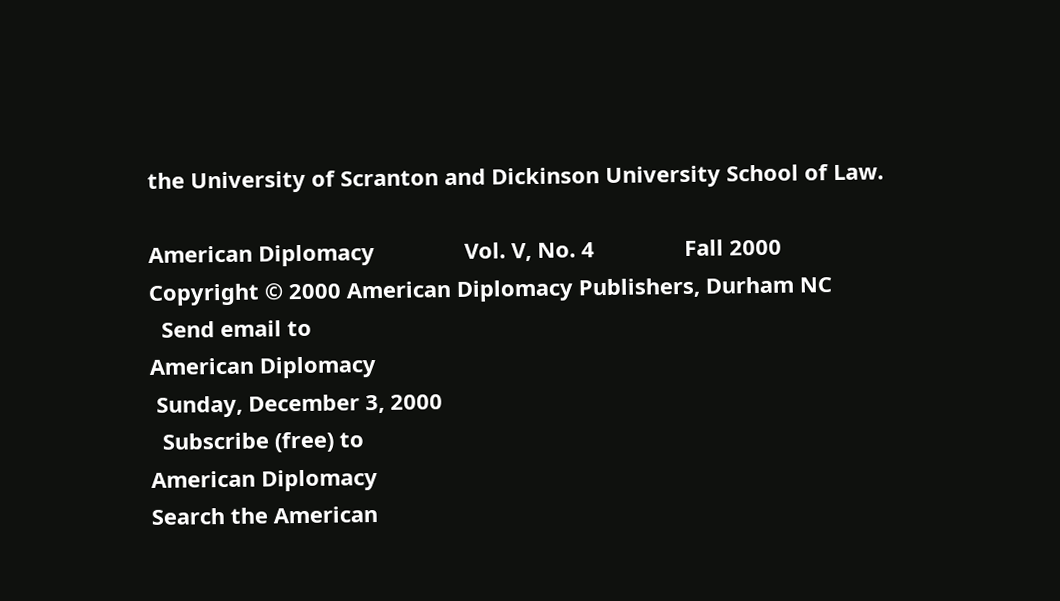the University of Scranton and Dickinson University School of Law.

American Diplomacy               Vol. V, No. 4               Fall 2000
Copyright © 2000 American Diplomacy Publishers, Durham NC
  Send email to
American Diplomacy
 Sunday, December 3, 2000
  Subscribe (free) to
American Diplomacy
Search the American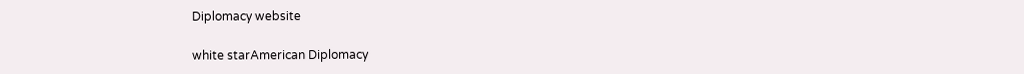Diplomacy website

white starAmerican Diplomacy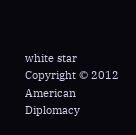white star
Copyright © 2012 American Diplomacy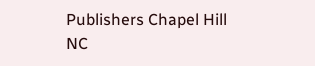Publishers Chapel Hill NC